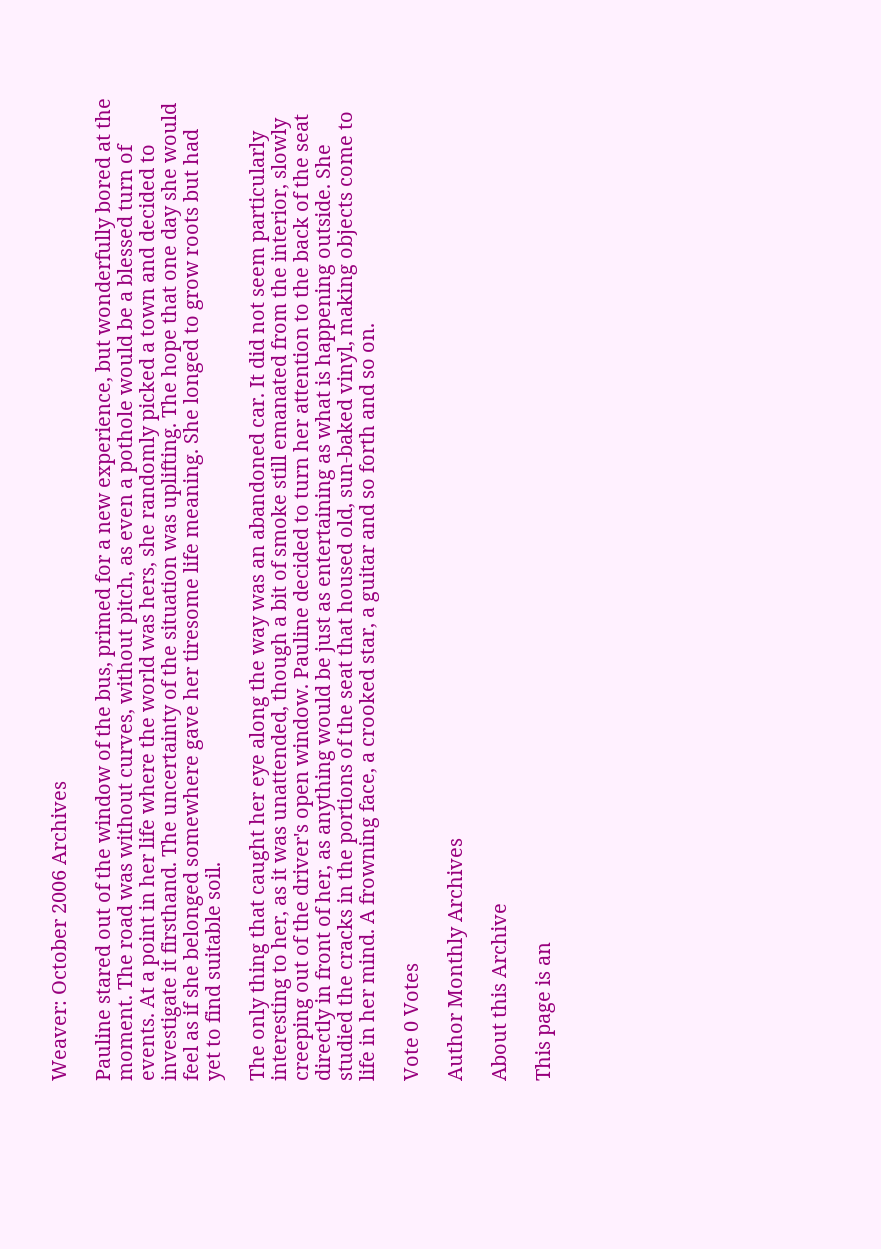Weaver: October 2006 Archives

Pauline stared out of the window of the bus, primed for a new experience, but wonderfully bored at the moment. The road was without curves, without pitch, as even a pothole would be a blessed turn of events. At a point in her life where the world was hers, she randomly picked a town and decided to investigate it firsthand. The uncertainty of the situation was uplifting. The hope that one day she would feel as if she belonged somewhere gave her tiresome life meaning. She longed to grow roots but had yet to find suitable soil.

The only thing that caught her eye along the way was an abandoned car. It did not seem particularly interesting to her, as it was unattended, though a bit of smoke still emanated from the interior, slowly creeping out of the driver's open window. Pauline decided to turn her attention to the back of the seat directly in front of her, as anything would be just as entertaining as what is happening outside. She studied the cracks in the portions of the seat that housed old, sun-baked vinyl, making objects come to life in her mind. A frowning face, a crooked star, a guitar and so forth and so on.

Vote 0 Votes

Author Monthly Archives

About this Archive

This page is an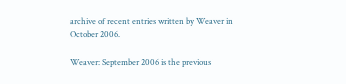archive of recent entries written by Weaver in October 2006.

Weaver: September 2006 is the previous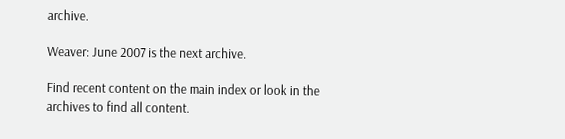archive.

Weaver: June 2007 is the next archive.

Find recent content on the main index or look in the archives to find all content.